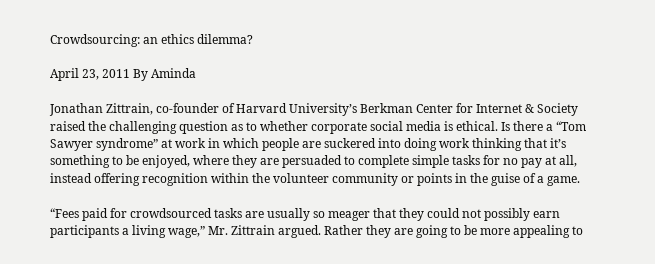Crowdsourcing: an ethics dilemma?

April 23, 2011 By Aminda

Jonathan Zittrain, co-founder of Harvard University’s Berkman Center for Internet & Society raised the challenging question as to whether corporate social media is ethical. Is there a “Tom Sawyer syndrome” at work in which people are suckered into doing work thinking that it’s something to be enjoyed, where they are persuaded to complete simple tasks for no pay at all, instead offering recognition within the volunteer community or points in the guise of a game.

“Fees paid for crowdsourced tasks are usually so meager that they could not possibly earn participants a living wage,” Mr. Zittrain argued. Rather they are going to be more appealing to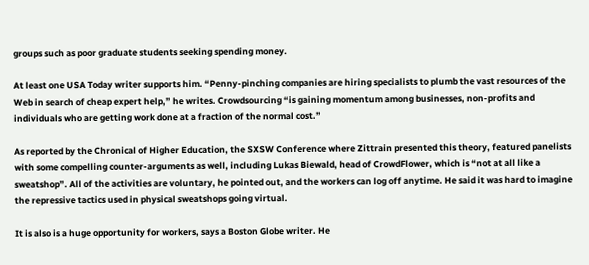groups such as poor graduate students seeking spending money.

At least one USA Today writer supports him. “Penny-pinching companies are hiring specialists to plumb the vast resources of the Web in search of cheap expert help,” he writes. Crowdsourcing “is gaining momentum among businesses, non-profits and individuals who are getting work done at a fraction of the normal cost.”

As reported by the Chronical of Higher Education, the SXSW Conference where Zittrain presented this theory, featured panelists with some compelling counter-arguments as well, including Lukas Biewald, head of CrowdFlower, which is “not at all like a sweatshop”. All of the activities are voluntary, he pointed out, and the workers can log off anytime. He said it was hard to imagine the repressive tactics used in physical sweatshops going virtual.

It is also is a huge opportunity for workers, says a Boston Globe writer. He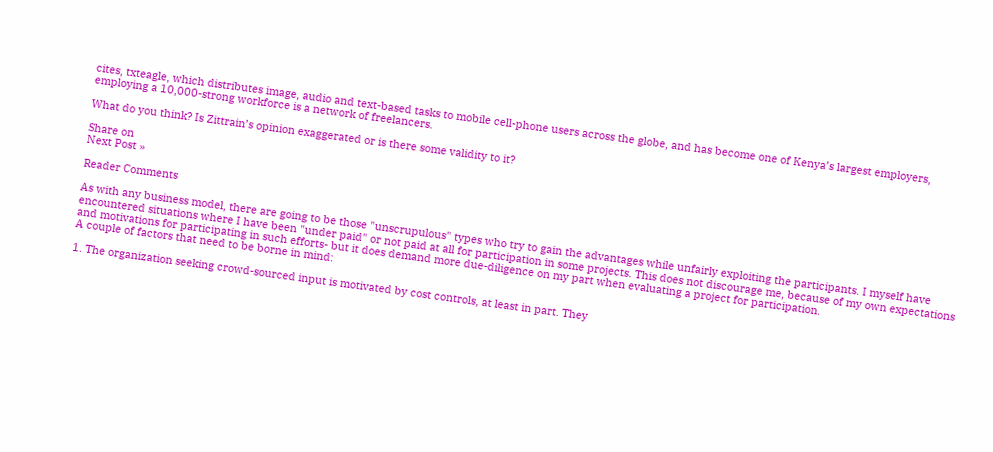cites, txteagle, which distributes image, audio and text-based tasks to mobile cell-phone users across the globe, and has become one of Kenya’s largest employers, employing a 10,000-strong workforce is a network of freelancers.

What do you think? Is Zittrain’s opinion exaggerated or is there some validity to it?

Share on
Next Post »

Reader Comments

As with any business model, there are going to be those "unscrupulous" types who try to gain the advantages while unfairly exploiting the participants. I myself have encountered situations where I have been "under paid" or not paid at all for participation in some projects. This does not discourage me, because of my own expectations and motivations for participating in such efforts- but it does demand more due-diligence on my part when evaluating a project for participation.
A couple of factors that need to be borne in mind:

1. The organization seeking crowd-sourced input is motivated by cost controls, at least in part. They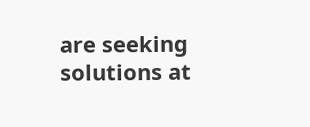are seeking solutions at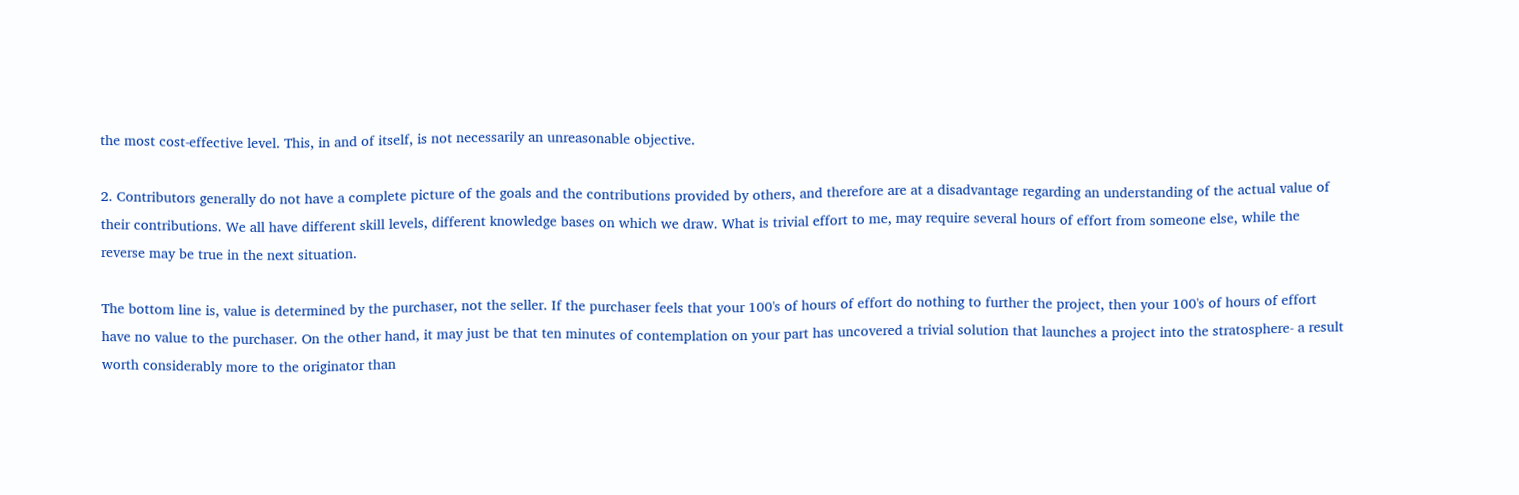the most cost-effective level. This, in and of itself, is not necessarily an unreasonable objective.

2. Contributors generally do not have a complete picture of the goals and the contributions provided by others, and therefore are at a disadvantage regarding an understanding of the actual value of their contributions. We all have different skill levels, different knowledge bases on which we draw. What is trivial effort to me, may require several hours of effort from someone else, while the reverse may be true in the next situation.

The bottom line is, value is determined by the purchaser, not the seller. If the purchaser feels that your 100's of hours of effort do nothing to further the project, then your 100's of hours of effort have no value to the purchaser. On the other hand, it may just be that ten minutes of contemplation on your part has uncovered a trivial solution that launches a project into the stratosphere- a result worth considerably more to the originator than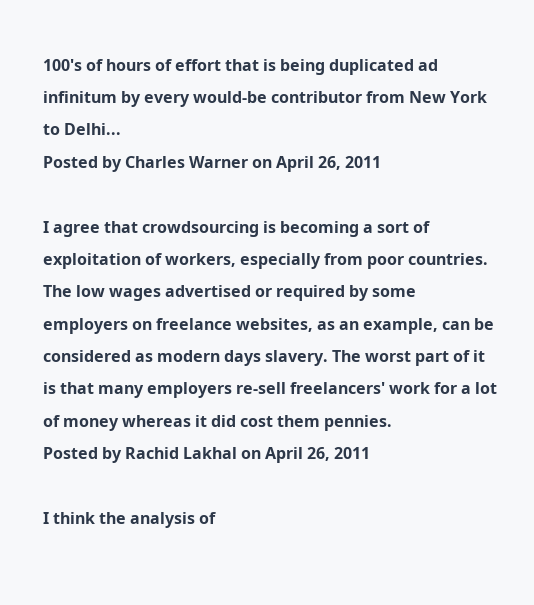100's of hours of effort that is being duplicated ad infinitum by every would-be contributor from New York to Delhi...
Posted by Charles Warner on April 26, 2011

I agree that crowdsourcing is becoming a sort of exploitation of workers, especially from poor countries. The low wages advertised or required by some employers on freelance websites, as an example, can be considered as modern days slavery. The worst part of it is that many employers re-sell freelancers' work for a lot of money whereas it did cost them pennies.
Posted by Rachid Lakhal on April 26, 2011

I think the analysis of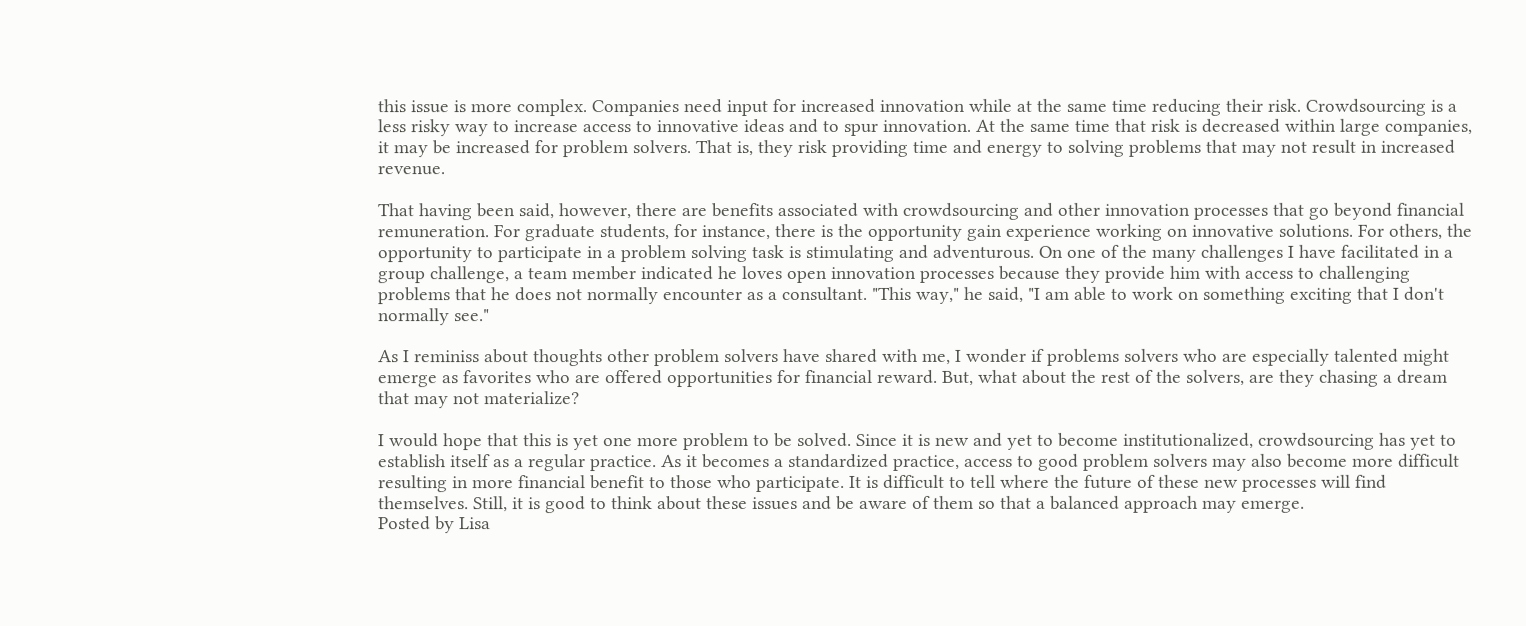this issue is more complex. Companies need input for increased innovation while at the same time reducing their risk. Crowdsourcing is a less risky way to increase access to innovative ideas and to spur innovation. At the same time that risk is decreased within large companies, it may be increased for problem solvers. That is, they risk providing time and energy to solving problems that may not result in increased revenue.

That having been said, however, there are benefits associated with crowdsourcing and other innovation processes that go beyond financial remuneration. For graduate students, for instance, there is the opportunity gain experience working on innovative solutions. For others, the opportunity to participate in a problem solving task is stimulating and adventurous. On one of the many challenges I have facilitated in a group challenge, a team member indicated he loves open innovation processes because they provide him with access to challenging problems that he does not normally encounter as a consultant. "This way," he said, "I am able to work on something exciting that I don't normally see."

As I reminiss about thoughts other problem solvers have shared with me, I wonder if problems solvers who are especially talented might emerge as favorites who are offered opportunities for financial reward. But, what about the rest of the solvers, are they chasing a dream that may not materialize?

I would hope that this is yet one more problem to be solved. Since it is new and yet to become institutionalized, crowdsourcing has yet to establish itself as a regular practice. As it becomes a standardized practice, access to good problem solvers may also become more difficult resulting in more financial benefit to those who participate. It is difficult to tell where the future of these new processes will find themselves. Still, it is good to think about these issues and be aware of them so that a balanced approach may emerge.
Posted by Lisa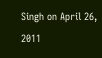Singh on April 26, 2011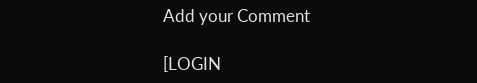Add your Comment

[LOGIN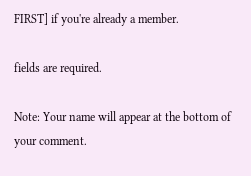FIRST] if you're already a member.

fields are required.

Note: Your name will appear at the bottom of your comment.